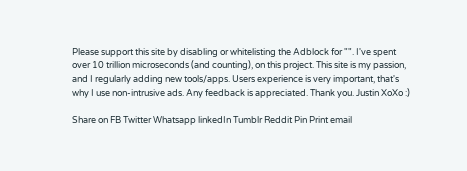Please support this site by disabling or whitelisting the Adblock for "". I've spent over 10 trillion microseconds (and counting), on this project. This site is my passion, and I regularly adding new tools/apps. Users experience is very important, that's why I use non-intrusive ads. Any feedback is appreciated. Thank you. Justin XoXo :)

Share on FB Twitter Whatsapp linkedIn Tumblr Reddit Pin Print email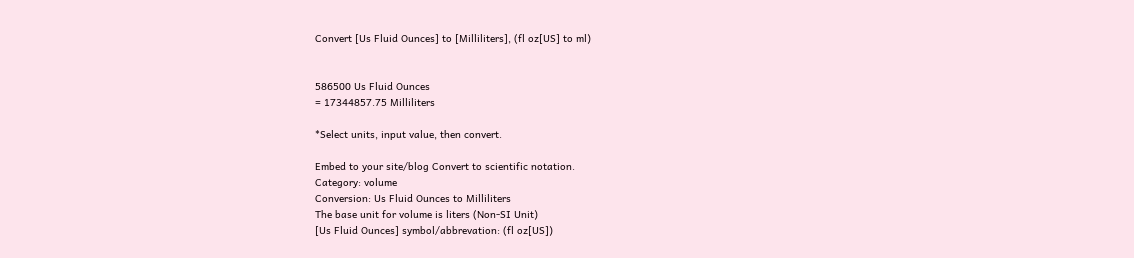Convert [Us Fluid Ounces] to [Milliliters], (fl oz[US] to ml)


586500 Us Fluid Ounces
= 17344857.75 Milliliters

*Select units, input value, then convert.

Embed to your site/blog Convert to scientific notation.
Category: volume
Conversion: Us Fluid Ounces to Milliliters
The base unit for volume is liters (Non-SI Unit)
[Us Fluid Ounces] symbol/abbrevation: (fl oz[US])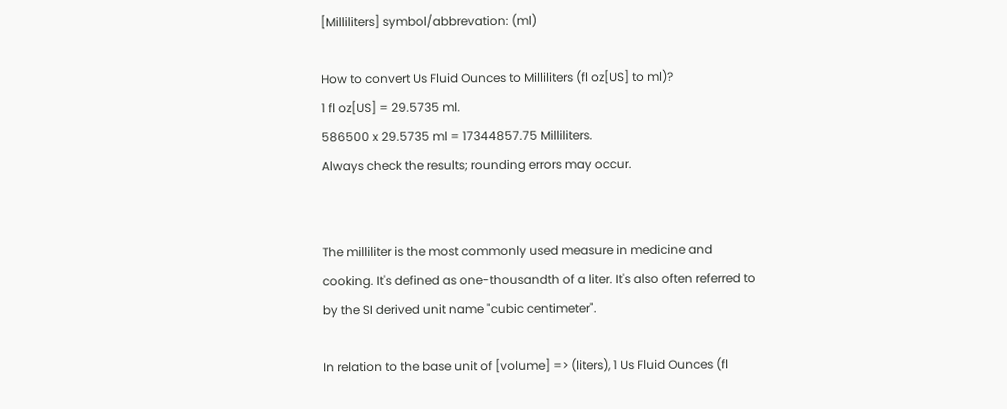[Milliliters] symbol/abbrevation: (ml)

How to convert Us Fluid Ounces to Milliliters (fl oz[US] to ml)?
1 fl oz[US] = 29.5735 ml.
586500 x 29.5735 ml = 17344857.75 Milliliters.
Always check the results; rounding errors may occur.


The milliliter is the most commonly used measure in medicine and cooking. It's defined as one-thousandth of a liter. It's also often referred to by the SI derived unit name "cubic centimeter".

In relation to the base unit of [volume] => (liters), 1 Us Fluid Ounces (fl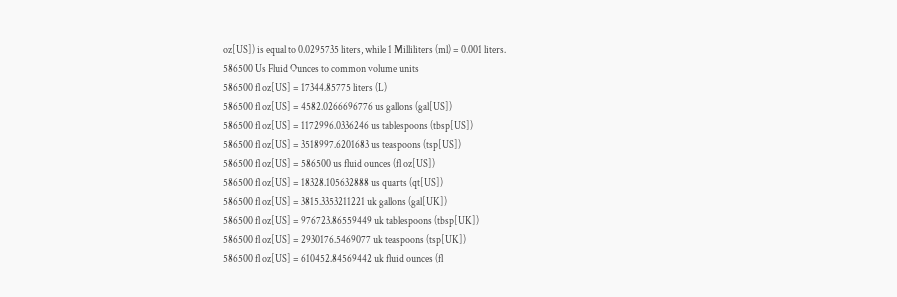oz[US]) is equal to 0.0295735 liters, while 1 Milliliters (ml) = 0.001 liters.
586500 Us Fluid Ounces to common volume units
586500 fl oz[US] = 17344.85775 liters (L)
586500 fl oz[US] = 4582.0266696776 us gallons (gal[US])
586500 fl oz[US] = 1172996.0336246 us tablespoons (tbsp[US])
586500 fl oz[US] = 3518997.6201683 us teaspoons (tsp[US])
586500 fl oz[US] = 586500 us fluid ounces (fl oz[US])
586500 fl oz[US] = 18328.105632888 us quarts (qt[US])
586500 fl oz[US] = 3815.3353211221 uk gallons (gal[UK])
586500 fl oz[US] = 976723.86559449 uk tablespoons (tbsp[UK])
586500 fl oz[US] = 2930176.5469077 uk teaspoons (tsp[UK])
586500 fl oz[US] = 610452.84569442 uk fluid ounces (fl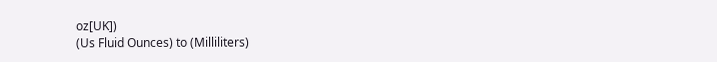oz[UK])
(Us Fluid Ounces) to (Milliliters)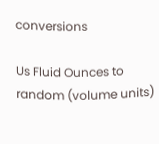conversions

Us Fluid Ounces to random (volume units)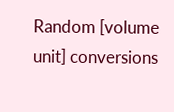Random [volume unit] conversions